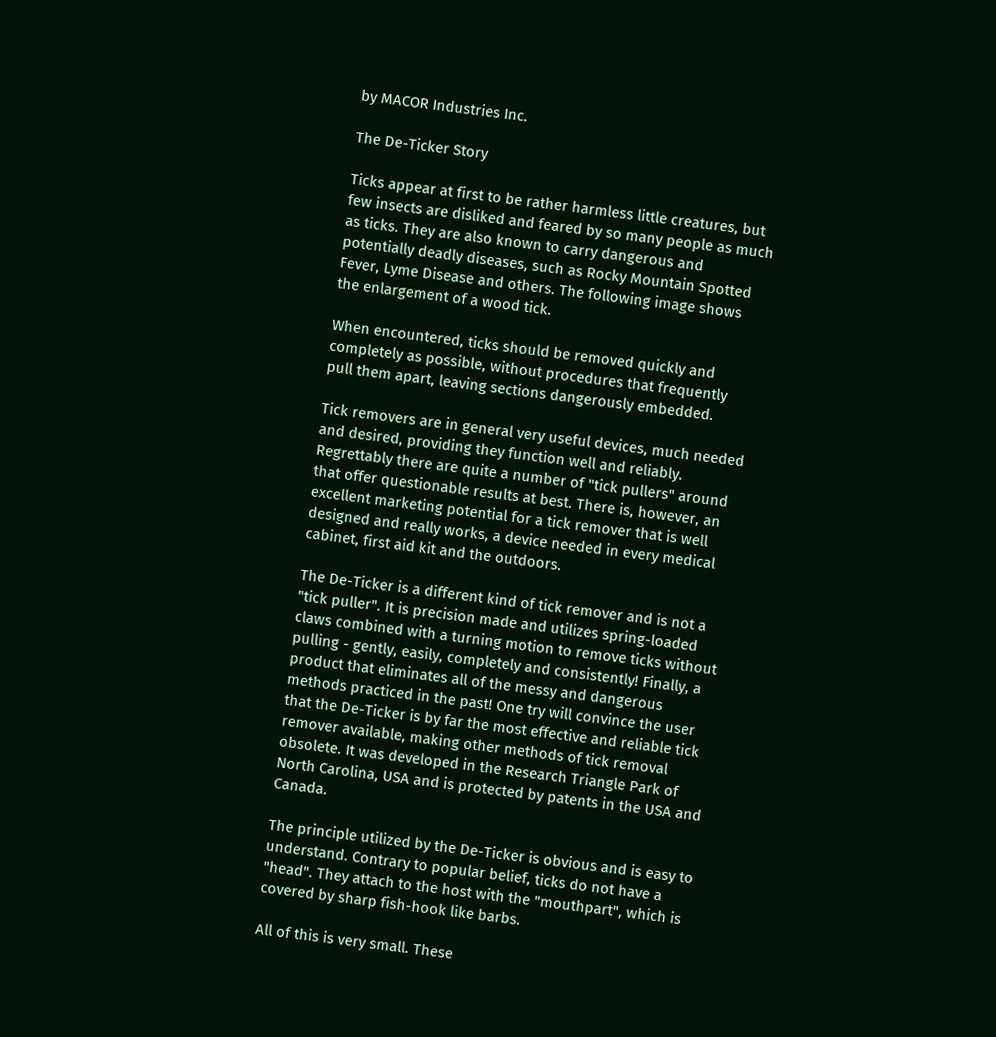by MACOR Industries Inc.

The De-Ticker Story

Ticks appear at first to be rather harmless little creatures, but few insects are disliked and feared by so many people as much as ticks. They are also known to carry dangerous and potentially deadly diseases, such as Rocky Mountain Spotted Fever, Lyme Disease and others. The following image shows the enlargement of a wood tick.

When encountered, ticks should be removed quickly and completely as possible, without procedures that frequently pull them apart, leaving sections dangerously embedded.

Tick removers are in general very useful devices, much needed and desired, providing they function well and reliably. Regrettably there are quite a number of "tick pullers" around that offer questionable results at best. There is, however, an excellent marketing potential for a tick remover that is well designed and really works, a device needed in every medical cabinet, first aid kit and the outdoors.

The De-Ticker is a different kind of tick remover and is not a "tick puller". It is precision made and utilizes spring-loaded claws combined with a turning motion to remove ticks without pulling - gently, easily, completely and consistently! Finally, a product that eliminates all of the messy and dangerous methods practiced in the past! One try will convince the user that the De-Ticker is by far the most effective and reliable tick remover available, making other methods of tick removal obsolete. It was developed in the Research Triangle Park of North Carolina, USA and is protected by patents in the USA and Canada.

The principle utilized by the De-Ticker is obvious and is easy to understand. Contrary to popular belief, ticks do not have a "head". They attach to the host with the "mouthpart", which is covered by sharp fish-hook like barbs.

All of this is very small. These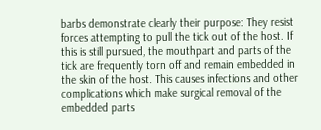barbs demonstrate clearly their purpose: They resist forces attempting to pull the tick out of the host. If this is still pursued, the mouthpart and parts of the tick are frequently torn off and remain embedded in the skin of the host. This causes infections and other complications which make surgical removal of the embedded parts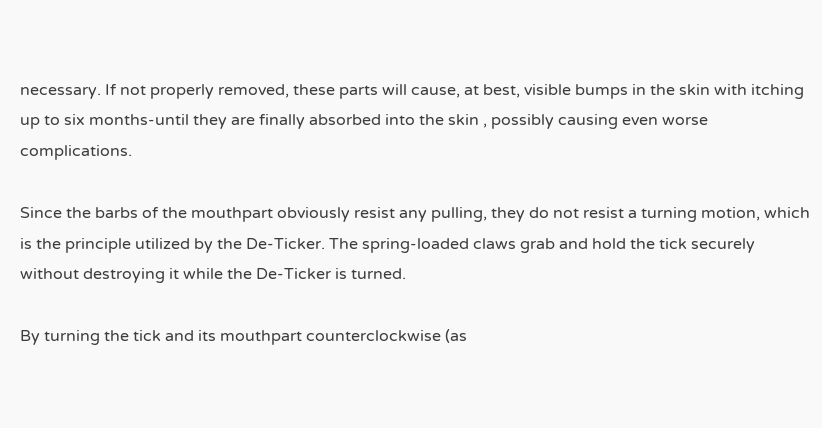necessary. If not properly removed, these parts will cause, at best, visible bumps in the skin with itching up to six months-until they are finally absorbed into the skin , possibly causing even worse complications.

Since the barbs of the mouthpart obviously resist any pulling, they do not resist a turning motion, which is the principle utilized by the De-Ticker. The spring-loaded claws grab and hold the tick securely without destroying it while the De-Ticker is turned.

By turning the tick and its mouthpart counterclockwise (as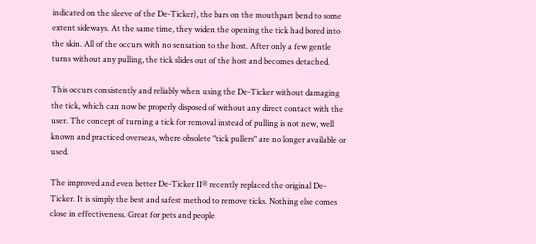indicated on the sleeve of the De-Ticker), the bars on the mouthpart bend to some extent sideways. At the same time, they widen the opening the tick had bored into the skin. All of the occurs with no sensation to the host. After only a few gentle turns without any pulling, the tick slides out of the host and becomes detached.

This occurs consistently and reliably when using the De-Ticker without damaging the tick, which can now be properly disposed of without any direct contact with the user. The concept of turning a tick for removal instead of pulling is not new, well known and practiced overseas, where obsolete "tick pullers" are no longer available or used.

The improved and even better De-Ticker II® recently replaced the original De-Ticker. It is simply the best and safest method to remove ticks. Nothing else comes close in effectiveness. Great for pets and people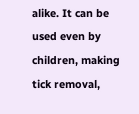alike. It can be used even by children, making tick removal,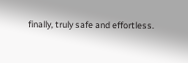finally, truly safe and effortless.